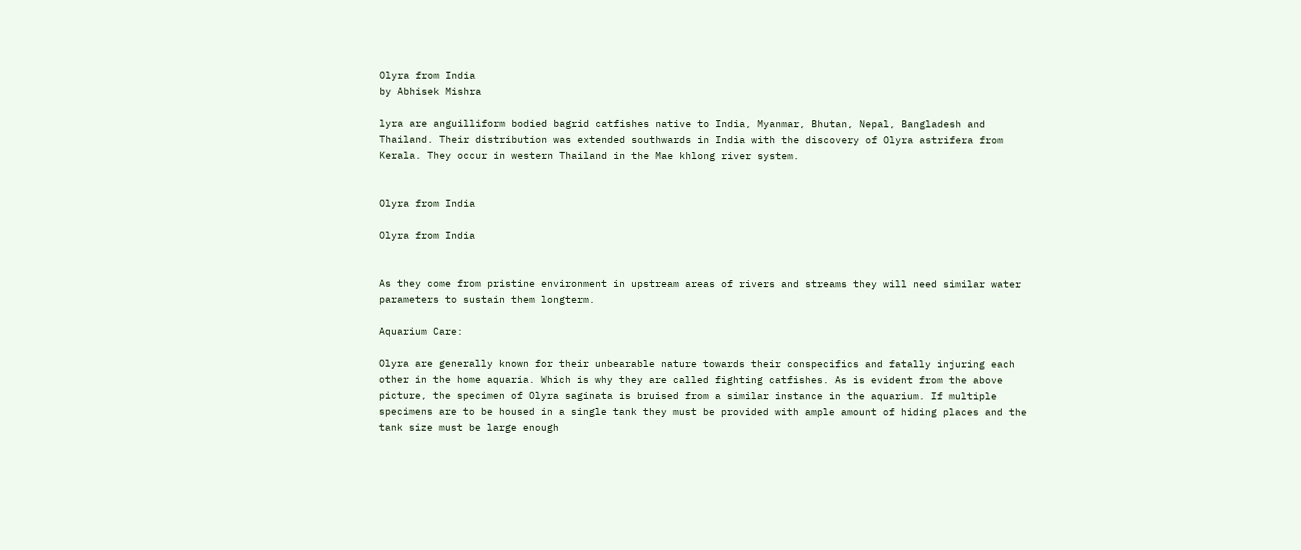Olyra from India
by Abhisek Mishra

lyra are anguilliform bodied bagrid catfishes native to India, Myanmar, Bhutan, Nepal, Bangladesh and Thailand. Their distribution was extended southwards in India with the discovery of Olyra astrifera from Kerala. They occur in western Thailand in the Mae khlong river system.


Olyra from India

Olyra from India


As they come from pristine environment in upstream areas of rivers and streams they will need similar water parameters to sustain them longterm.

Aquarium Care:

Olyra are generally known for their unbearable nature towards their conspecifics and fatally injuring each other in the home aquaria. Which is why they are called fighting catfishes. As is evident from the above picture, the specimen of Olyra saginata is bruised from a similar instance in the aquarium. If multiple specimens are to be housed in a single tank they must be provided with ample amount of hiding places and the tank size must be large enough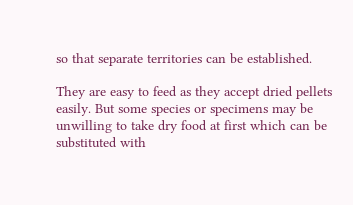so that separate territories can be established.

They are easy to feed as they accept dried pellets easily. But some species or specimens may be unwilling to take dry food at first which can be substituted with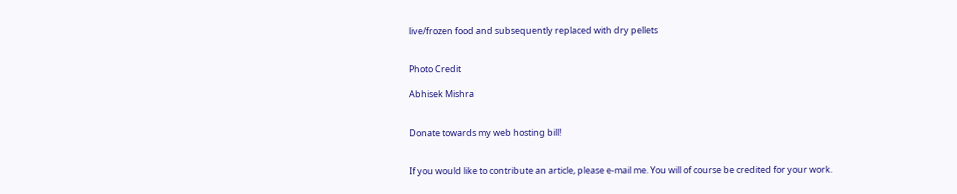live/frozen food and subsequently replaced with dry pellets


Photo Credit

Abhisek Mishra


Donate towards my web hosting bill!


If you would like to contribute an article, please e-mail me. You will of course be credited for your work.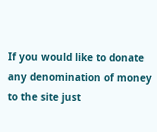If you would like to donate any denomination of money to the site just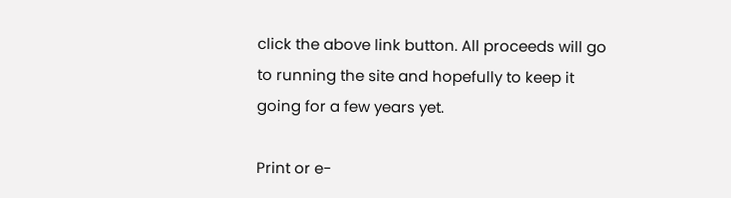click the above link button. All proceeds will go to running the site and hopefully to keep it going for a few years yet.

Print or e-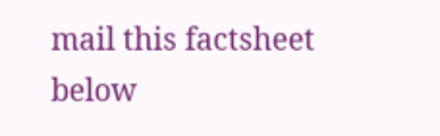mail this factsheet below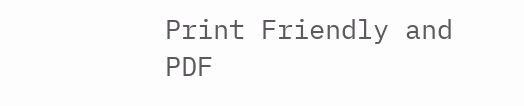Print Friendly and PDF